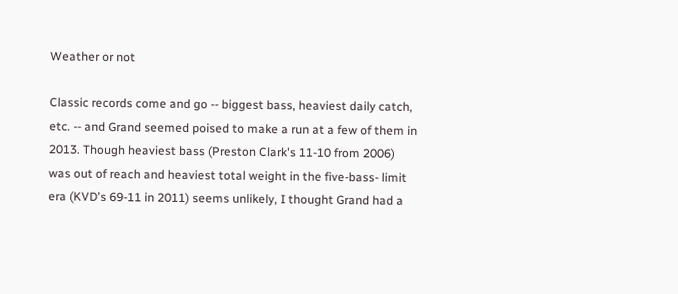Weather or not

Classic records come and go -- biggest bass, heaviest daily catch, etc. -- and Grand seemed poised to make a run at a few of them in 2013. Though heaviest bass (Preston Clark's 11-10 from 2006) was out of reach and heaviest total weight in the five-bass- limit era (KVD's 69-11 in 2011) seems unlikely, I thought Grand had a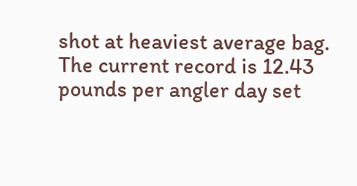shot at heaviest average bag. The current record is 12.43 pounds per angler day set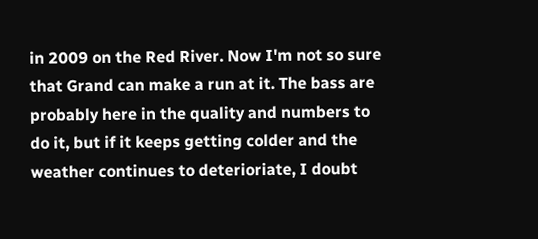in 2009 on the Red River. Now I'm not so sure that Grand can make a run at it. The bass are probably here in the quality and numbers to do it, but if it keeps getting colder and the weather continues to deterioriate, I doubt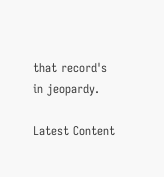that record's in jeopardy.

Latest Content